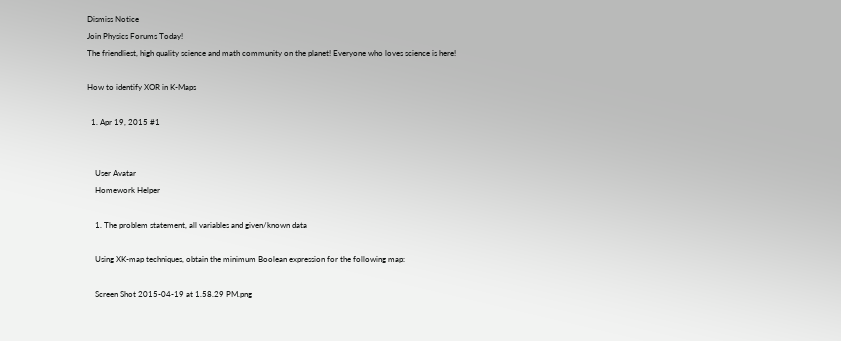Dismiss Notice
Join Physics Forums Today!
The friendliest, high quality science and math community on the planet! Everyone who loves science is here!

How to identify XOR in K-Maps

  1. Apr 19, 2015 #1


    User Avatar
    Homework Helper

    1. The problem statement, all variables and given/known data

    Using XK-map techniques, obtain the minimum Boolean expression for the following map:

    Screen Shot 2015-04-19 at 1.58.29 PM.png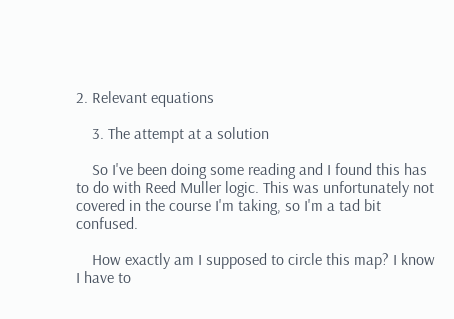2. Relevant equations

    3. The attempt at a solution

    So I've been doing some reading and I found this has to do with Reed Muller logic. This was unfortunately not covered in the course I'm taking, so I'm a tad bit confused.

    How exactly am I supposed to circle this map? I know I have to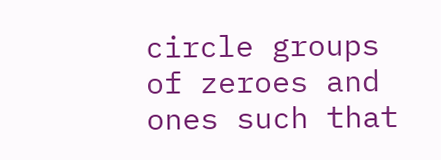circle groups of zeroes and ones such that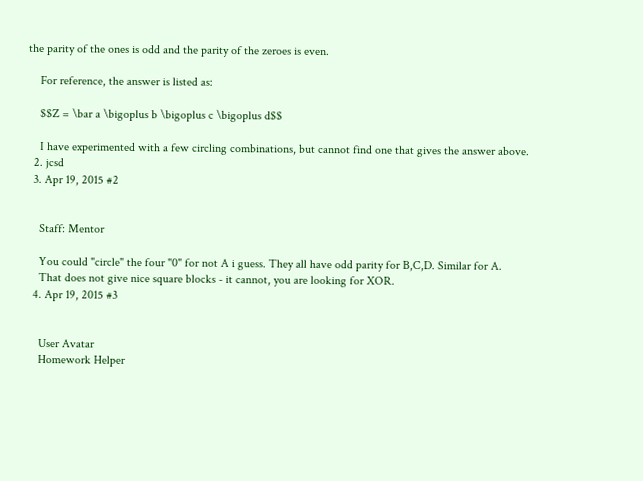the parity of the ones is odd and the parity of the zeroes is even.

    For reference, the answer is listed as:

    $$Z = \bar a \bigoplus b \bigoplus c \bigoplus d$$

    I have experimented with a few circling combinations, but cannot find one that gives the answer above.
  2. jcsd
  3. Apr 19, 2015 #2


    Staff: Mentor

    You could "circle" the four "0" for not A i guess. They all have odd parity for B,C,D. Similar for A.
    That does not give nice square blocks - it cannot, you are looking for XOR.
  4. Apr 19, 2015 #3


    User Avatar
    Homework Helper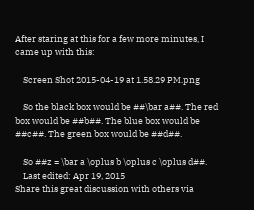After staring at this for a few more minutes, I came up with this:

    Screen Shot 2015-04-19 at 1.58.29 PM.png

    So the black box would be ##\bar a##. The red box would be ##b##. The blue box would be ##c##. The green box would be ##d##.

    So ##z = \bar a \oplus b \oplus c \oplus d##.
    Last edited: Apr 19, 2015
Share this great discussion with others via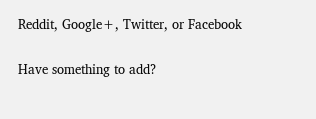Reddit, Google+, Twitter, or Facebook

Have something to add?